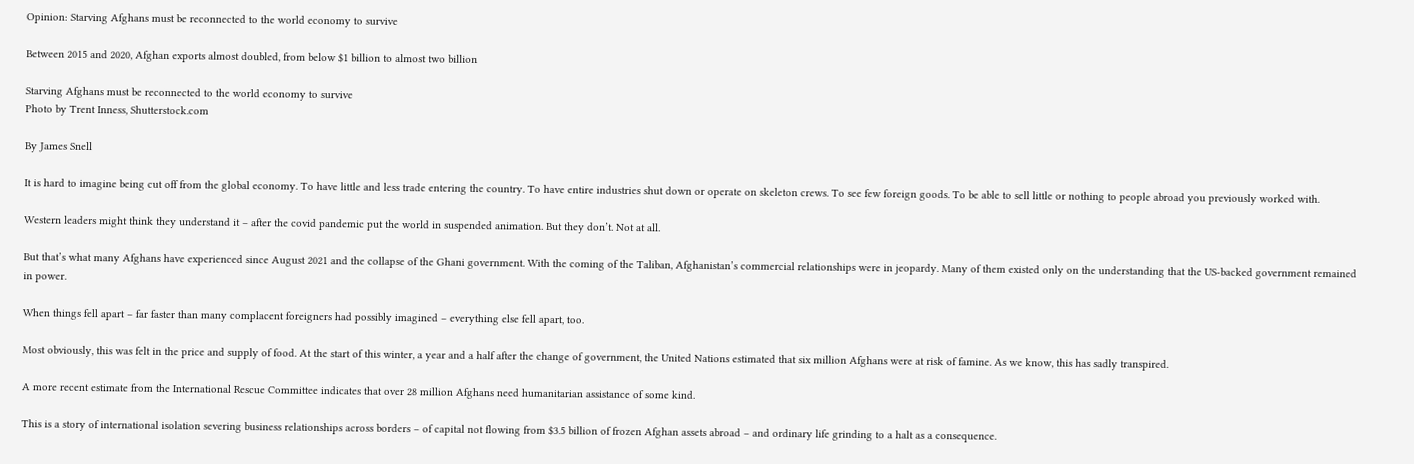Opinion: Starving Afghans must be reconnected to the world economy to survive

Between 2015 and 2020, Afghan exports almost doubled, from below $1 billion to almost two billion

Starving Afghans must be reconnected to the world economy to survive
Photo by Trent Inness, Shutterstock.com

By James Snell

It is hard to imagine being cut off from the global economy. To have little and less trade entering the country. To have entire industries shut down or operate on skeleton crews. To see few foreign goods. To be able to sell little or nothing to people abroad you previously worked with.

Western leaders might think they understand it – after the covid pandemic put the world in suspended animation. But they don’t. Not at all.

But that’s what many Afghans have experienced since August 2021 and the collapse of the Ghani government. With the coming of the Taliban, Afghanistan’s commercial relationships were in jeopardy. Many of them existed only on the understanding that the US-backed government remained in power.

When things fell apart – far faster than many complacent foreigners had possibly imagined – everything else fell apart, too.

Most obviously, this was felt in the price and supply of food. At the start of this winter, a year and a half after the change of government, the United Nations estimated that six million Afghans were at risk of famine. As we know, this has sadly transpired.

A more recent estimate from the International Rescue Committee indicates that over 28 million Afghans need humanitarian assistance of some kind.

This is a story of international isolation severing business relationships across borders – of capital not flowing from $3.5 billion of frozen Afghan assets abroad – and ordinary life grinding to a halt as a consequence.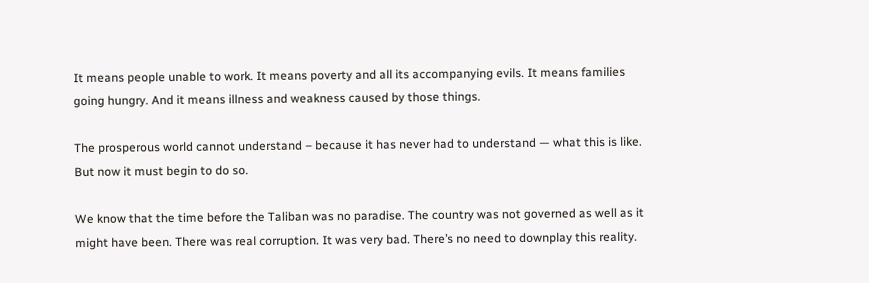It means people unable to work. It means poverty and all its accompanying evils. It means families going hungry. And it means illness and weakness caused by those things.

The prosperous world cannot understand – because it has never had to understand — what this is like. But now it must begin to do so.

We know that the time before the Taliban was no paradise. The country was not governed as well as it might have been. There was real corruption. It was very bad. There’s no need to downplay this reality.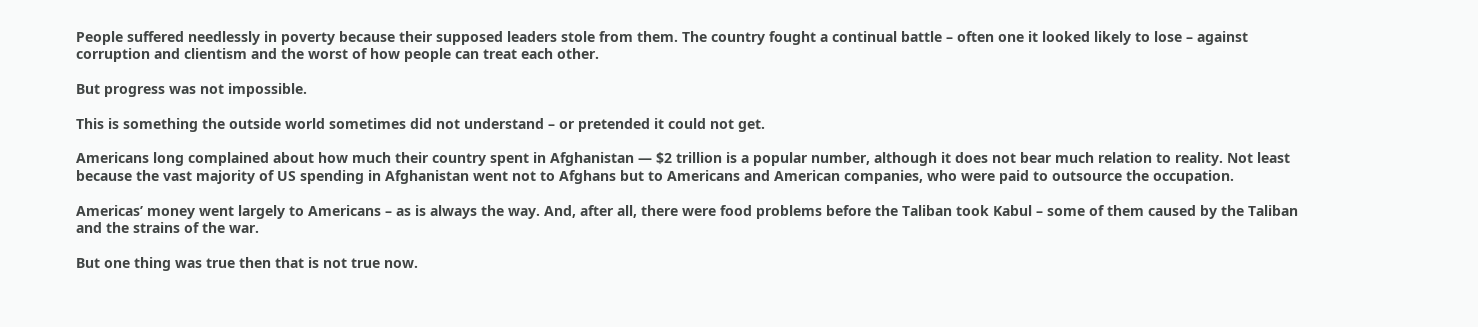People suffered needlessly in poverty because their supposed leaders stole from them. The country fought a continual battle – often one it looked likely to lose – against corruption and clientism and the worst of how people can treat each other.

But progress was not impossible.

This is something the outside world sometimes did not understand – or pretended it could not get.

Americans long complained about how much their country spent in Afghanistan — $2 trillion is a popular number, although it does not bear much relation to reality. Not least because the vast majority of US spending in Afghanistan went not to Afghans but to Americans and American companies, who were paid to outsource the occupation.

Americas’ money went largely to Americans – as is always the way. And, after all, there were food problems before the Taliban took Kabul – some of them caused by the Taliban and the strains of the war.

But one thing was true then that is not true now.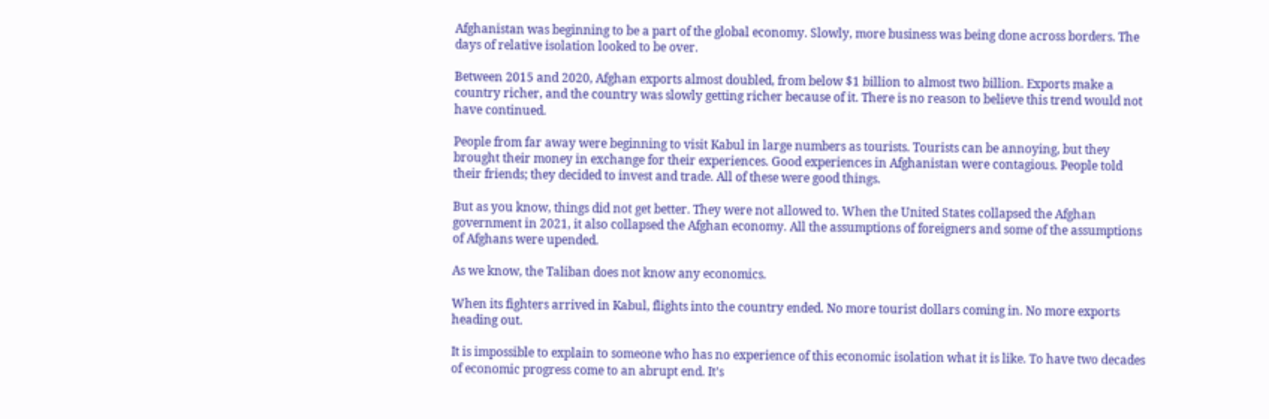Afghanistan was beginning to be a part of the global economy. Slowly, more business was being done across borders. The days of relative isolation looked to be over.

Between 2015 and 2020, Afghan exports almost doubled, from below $1 billion to almost two billion. Exports make a country richer, and the country was slowly getting richer because of it. There is no reason to believe this trend would not have continued.

People from far away were beginning to visit Kabul in large numbers as tourists. Tourists can be annoying, but they brought their money in exchange for their experiences. Good experiences in Afghanistan were contagious. People told their friends; they decided to invest and trade. All of these were good things.

But as you know, things did not get better. They were not allowed to. When the United States collapsed the Afghan government in 2021, it also collapsed the Afghan economy. All the assumptions of foreigners and some of the assumptions of Afghans were upended.

As we know, the Taliban does not know any economics.

When its fighters arrived in Kabul, flights into the country ended. No more tourist dollars coming in. No more exports heading out.

It is impossible to explain to someone who has no experience of this economic isolation what it is like. To have two decades of economic progress come to an abrupt end. It’s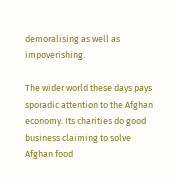demoralising as well as impoverishing.

The wider world these days pays sporadic attention to the Afghan economy. Its charities do good business claiming to solve Afghan food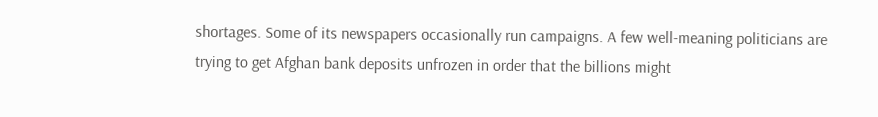shortages. Some of its newspapers occasionally run campaigns. A few well-meaning politicians are trying to get Afghan bank deposits unfrozen in order that the billions might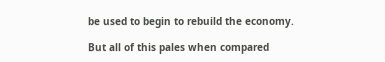be used to begin to rebuild the economy.

But all of this pales when compared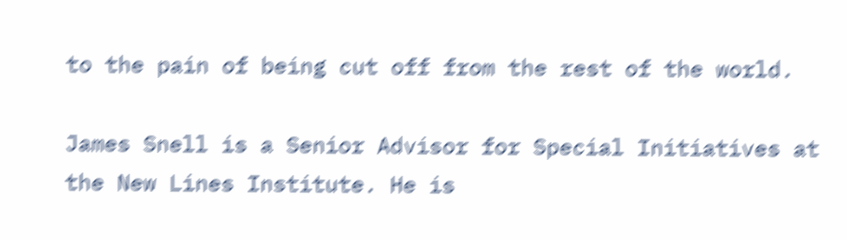to the pain of being cut off from the rest of the world.

James Snell is a Senior Advisor for Special Initiatives at the New Lines Institute. He is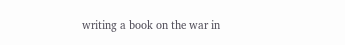writing a book on the war in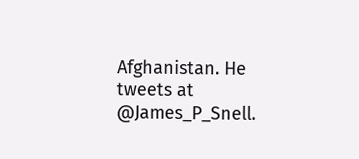Afghanistan. He tweets at @James_P_Snell.